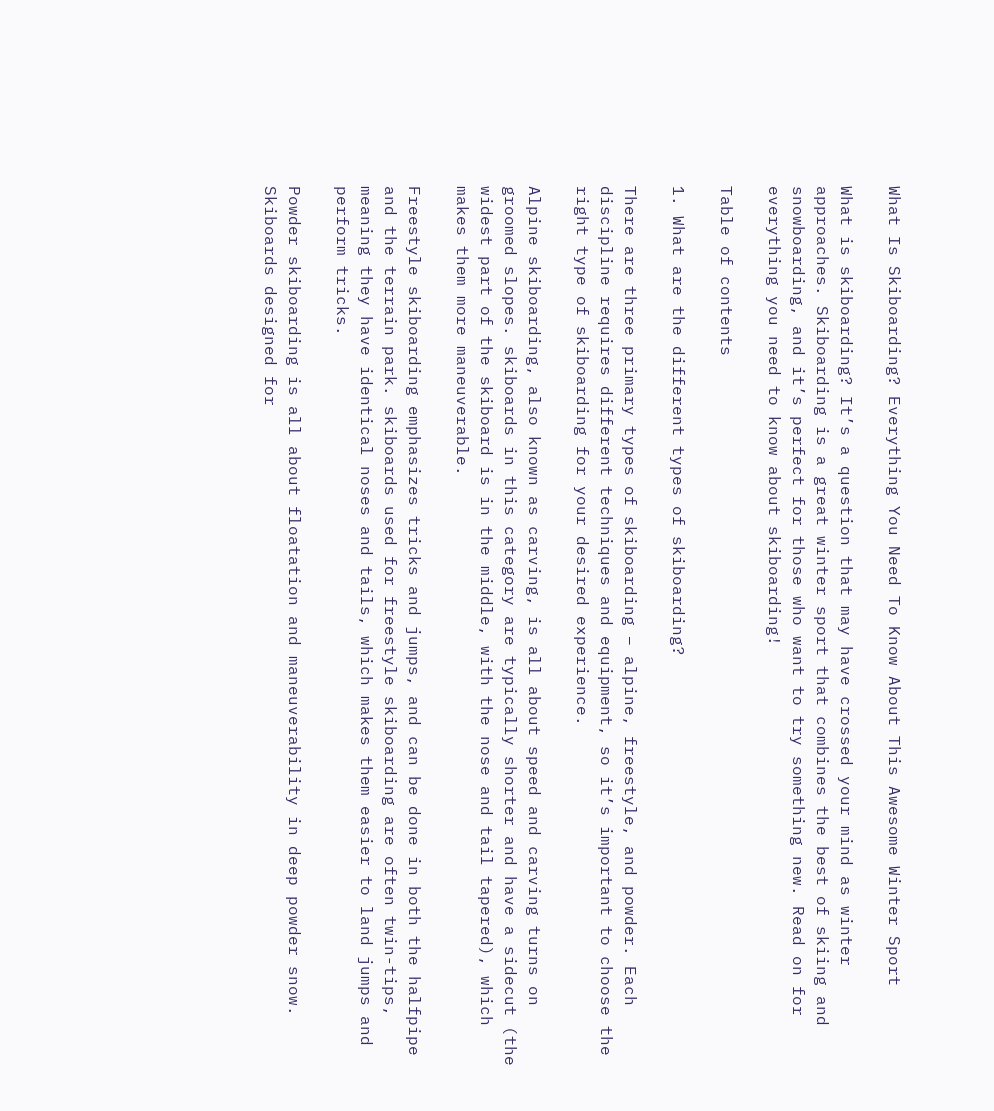What Is Skiboarding? Everything You Need To Know About This Awesome Winter Sport

What is skiboarding? It’s a question that may have crossed your mind as winter approaches. Skiboarding is a great winter sport that combines the best of skiing and snowboarding, and it’s perfect for those who want to try something new. Read on for everything you need to know about skiboarding!

Table of contents

1. What are the different types of skiboarding?

There are three primary types of skiboarding – alpine, freestyle, and powder. Each discipline requires different techniques and equipment, so it’s important to choose the right type of skiboarding for your desired experience.

Alpine skiboarding, also known as carving, is all about speed and carving turns on groomed slopes. skiboards in this category are typically shorter and have a sidecut (the widest part of the skiboard is in the middle, with the nose and tail tapered), which makes them more maneuverable.

Freestyle skiboarding emphasizes tricks and jumps, and can be done in both the halfpipe and the terrain park. skiboards used for freestyle skiboarding are often twin-tips, meaning they have identical noses and tails, which makes them easier to land jumps and perform tricks.

Powder skiboarding is all about floatation and maneuverability in deep powder snow. Skiboards designed for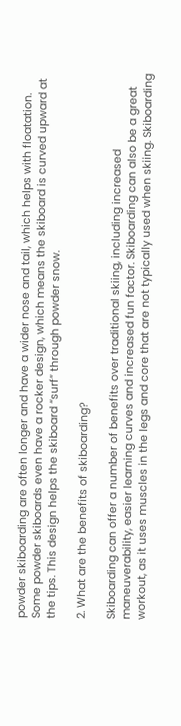powder skiboarding are often longer and have a wider nose and tail, which helps with floatation. Some powder skiboards even have a rocker design, which means the skiboard is curved upward at the tips. This design helps the skiboard “surf” through powder snow.

2. What are the benefits of skiboarding?

Skiboarding can offer a number of benefits over traditional skiing, including increased maneuverability, easier learning curves and increased fun factor. Skiboarding can also be a great workout, as it uses muscles in the legs and core that are not typically used when skiing. Skiboarding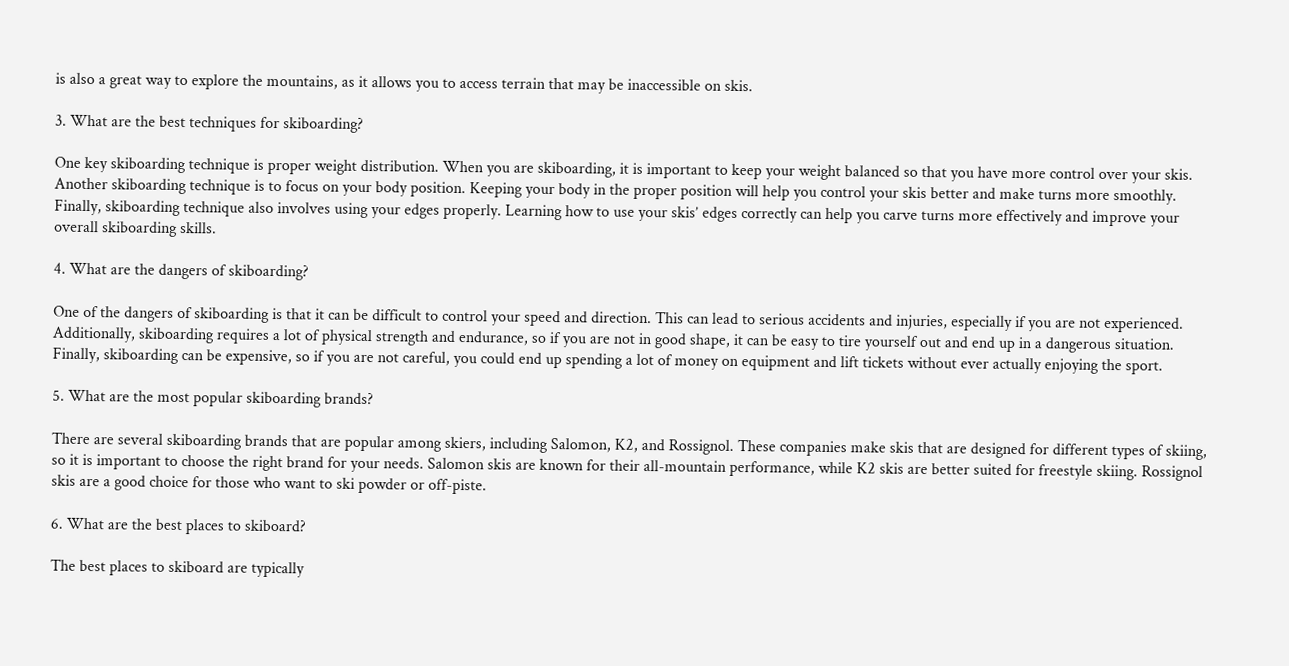is also a great way to explore the mountains, as it allows you to access terrain that may be inaccessible on skis.

3. What are the best techniques for skiboarding?

One key skiboarding technique is proper weight distribution. When you are skiboarding, it is important to keep your weight balanced so that you have more control over your skis. Another skiboarding technique is to focus on your body position. Keeping your body in the proper position will help you control your skis better and make turns more smoothly. Finally, skiboarding technique also involves using your edges properly. Learning how to use your skis’ edges correctly can help you carve turns more effectively and improve your overall skiboarding skills.

4. What are the dangers of skiboarding?

One of the dangers of skiboarding is that it can be difficult to control your speed and direction. This can lead to serious accidents and injuries, especially if you are not experienced. Additionally, skiboarding requires a lot of physical strength and endurance, so if you are not in good shape, it can be easy to tire yourself out and end up in a dangerous situation. Finally, skiboarding can be expensive, so if you are not careful, you could end up spending a lot of money on equipment and lift tickets without ever actually enjoying the sport.

5. What are the most popular skiboarding brands?

There are several skiboarding brands that are popular among skiers, including Salomon, K2, and Rossignol. These companies make skis that are designed for different types of skiing, so it is important to choose the right brand for your needs. Salomon skis are known for their all-mountain performance, while K2 skis are better suited for freestyle skiing. Rossignol skis are a good choice for those who want to ski powder or off-piste.

6. What are the best places to skiboard?

The best places to skiboard are typically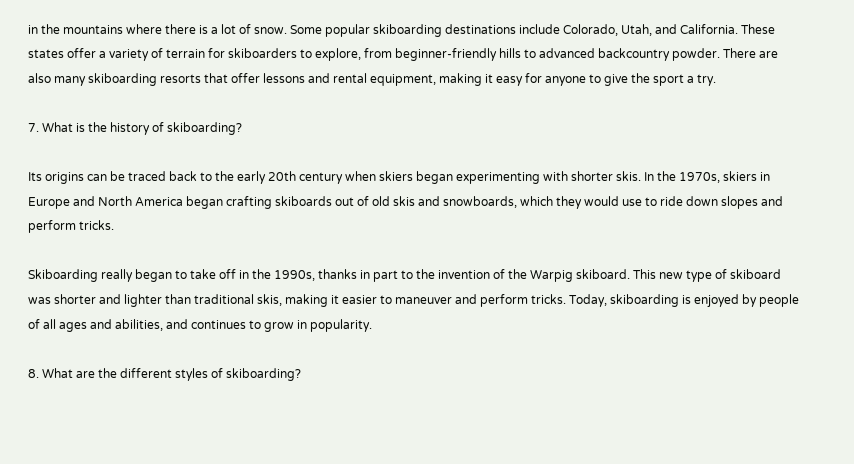in the mountains where there is a lot of snow. Some popular skiboarding destinations include Colorado, Utah, and California. These states offer a variety of terrain for skiboarders to explore, from beginner-friendly hills to advanced backcountry powder. There are also many skiboarding resorts that offer lessons and rental equipment, making it easy for anyone to give the sport a try.

7. What is the history of skiboarding?

Its origins can be traced back to the early 20th century when skiers began experimenting with shorter skis. In the 1970s, skiers in Europe and North America began crafting skiboards out of old skis and snowboards, which they would use to ride down slopes and perform tricks.

Skiboarding really began to take off in the 1990s, thanks in part to the invention of the Warpig skiboard. This new type of skiboard was shorter and lighter than traditional skis, making it easier to maneuver and perform tricks. Today, skiboarding is enjoyed by people of all ages and abilities, and continues to grow in popularity.

8. What are the different styles of skiboarding?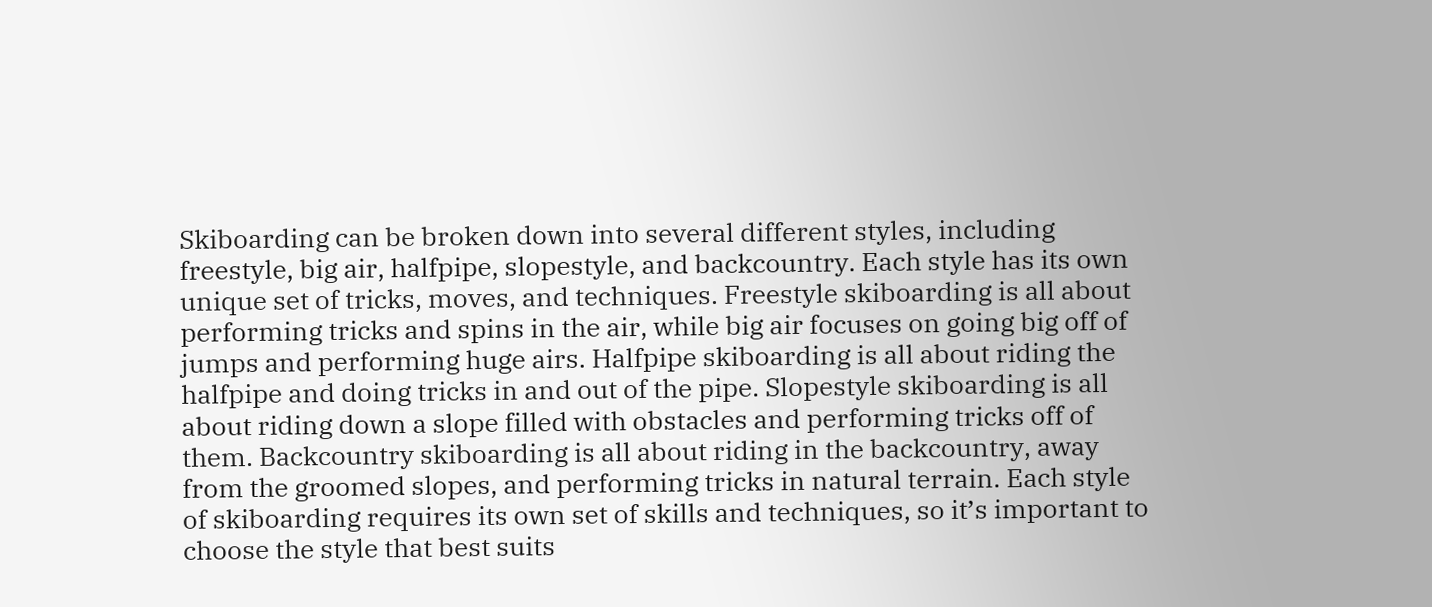Skiboarding can be broken down into several different styles, including freestyle, big air, halfpipe, slopestyle, and backcountry. Each style has its own unique set of tricks, moves, and techniques. Freestyle skiboarding is all about performing tricks and spins in the air, while big air focuses on going big off of jumps and performing huge airs. Halfpipe skiboarding is all about riding the halfpipe and doing tricks in and out of the pipe. Slopestyle skiboarding is all about riding down a slope filled with obstacles and performing tricks off of them. Backcountry skiboarding is all about riding in the backcountry, away from the groomed slopes, and performing tricks in natural terrain. Each style of skiboarding requires its own set of skills and techniques, so it’s important to choose the style that best suits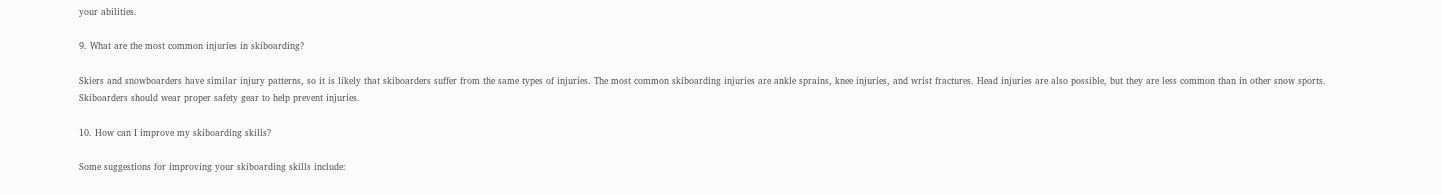your abilities.

9. What are the most common injuries in skiboarding?

Skiers and snowboarders have similar injury patterns, so it is likely that skiboarders suffer from the same types of injuries. The most common skiboarding injuries are ankle sprains, knee injuries, and wrist fractures. Head injuries are also possible, but they are less common than in other snow sports. Skiboarders should wear proper safety gear to help prevent injuries.

10. How can I improve my skiboarding skills?

Some suggestions for improving your skiboarding skills include: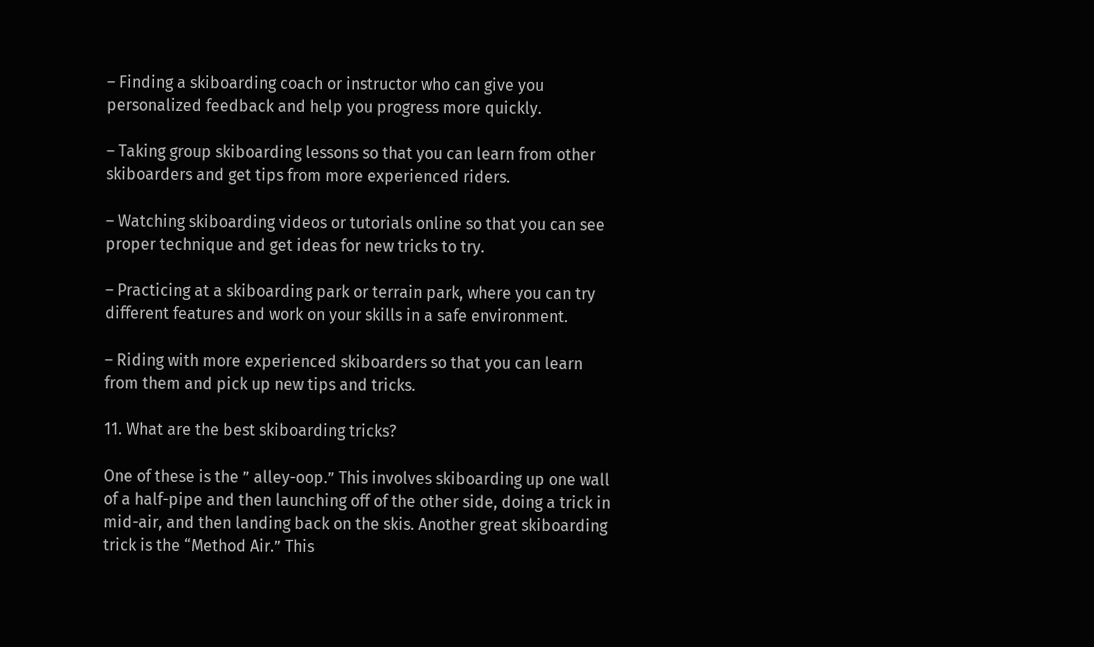– Finding a skiboarding coach or instructor who can give you personalized feedback and help you progress more quickly.

– Taking group skiboarding lessons so that you can learn from other skiboarders and get tips from more experienced riders.

– Watching skiboarding videos or tutorials online so that you can see proper technique and get ideas for new tricks to try.

– Practicing at a skiboarding park or terrain park, where you can try different features and work on your skills in a safe environment.

– Riding with more experienced skiboarders so that you can learn from them and pick up new tips and tricks.

11. What are the best skiboarding tricks?

One of these is the ” alley-oop.” This involves skiboarding up one wall of a half-pipe and then launching off of the other side, doing a trick in mid-air, and then landing back on the skis. Another great skiboarding trick is the “Method Air.” This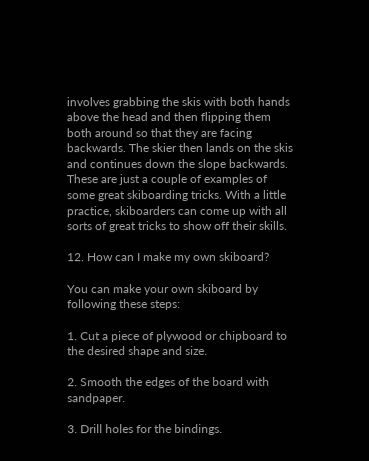involves grabbing the skis with both hands above the head and then flipping them both around so that they are facing backwards. The skier then lands on the skis and continues down the slope backwards. These are just a couple of examples of some great skiboarding tricks. With a little practice, skiboarders can come up with all sorts of great tricks to show off their skills.

12. How can I make my own skiboard?

You can make your own skiboard by following these steps:

1. Cut a piece of plywood or chipboard to the desired shape and size.

2. Smooth the edges of the board with sandpaper.

3. Drill holes for the bindings.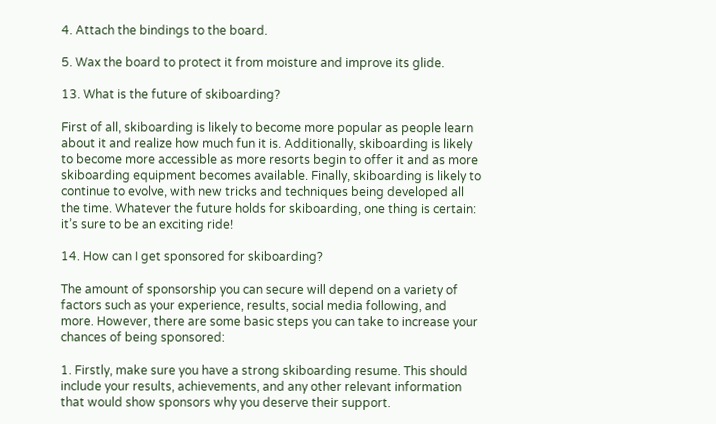4. Attach the bindings to the board.

5. Wax the board to protect it from moisture and improve its glide.

13. What is the future of skiboarding?

First of all, skiboarding is likely to become more popular as people learn about it and realize how much fun it is. Additionally, skiboarding is likely to become more accessible as more resorts begin to offer it and as more skiboarding equipment becomes available. Finally, skiboarding is likely to continue to evolve, with new tricks and techniques being developed all the time. Whatever the future holds for skiboarding, one thing is certain: it’s sure to be an exciting ride!

14. How can I get sponsored for skiboarding?

The amount of sponsorship you can secure will depend on a variety of factors such as your experience, results, social media following, and more. However, there are some basic steps you can take to increase your chances of being sponsored:

1. Firstly, make sure you have a strong skiboarding resume. This should include your results, achievements, and any other relevant information that would show sponsors why you deserve their support.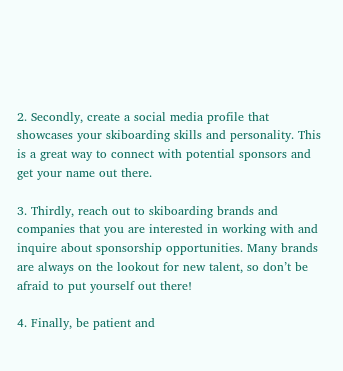2. Secondly, create a social media profile that showcases your skiboarding skills and personality. This is a great way to connect with potential sponsors and get your name out there.

3. Thirdly, reach out to skiboarding brands and companies that you are interested in working with and inquire about sponsorship opportunities. Many brands are always on the lookout for new talent, so don’t be afraid to put yourself out there!

4. Finally, be patient and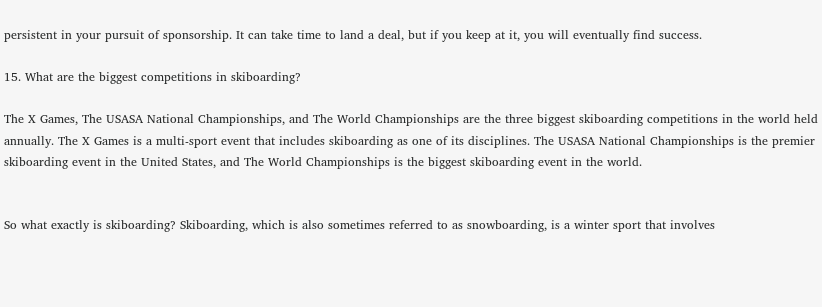persistent in your pursuit of sponsorship. It can take time to land a deal, but if you keep at it, you will eventually find success.

15. What are the biggest competitions in skiboarding?

The X Games, The USASA National Championships, and The World Championships are the three biggest skiboarding competitions in the world held annually. The X Games is a multi-sport event that includes skiboarding as one of its disciplines. The USASA National Championships is the premier skiboarding event in the United States, and The World Championships is the biggest skiboarding event in the world.


So what exactly is skiboarding? Skiboarding, which is also sometimes referred to as snowboarding, is a winter sport that involves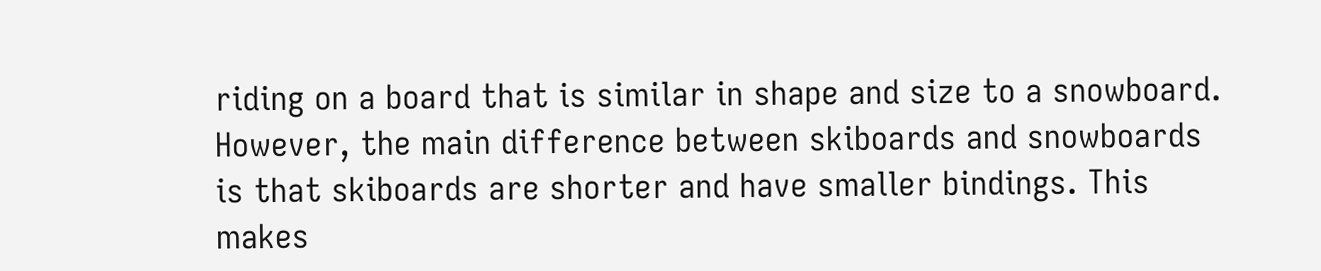riding on a board that is similar in shape and size to a snowboard. However, the main difference between skiboards and snowboards is that skiboards are shorter and have smaller bindings. This makes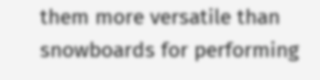them more versatile than snowboards for performing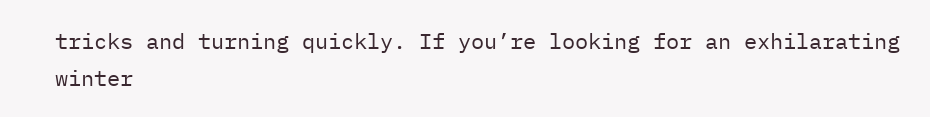tricks and turning quickly. If you’re looking for an exhilarating winter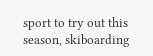sport to try out this season, skiboarding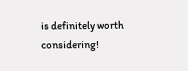is definitely worth considering!